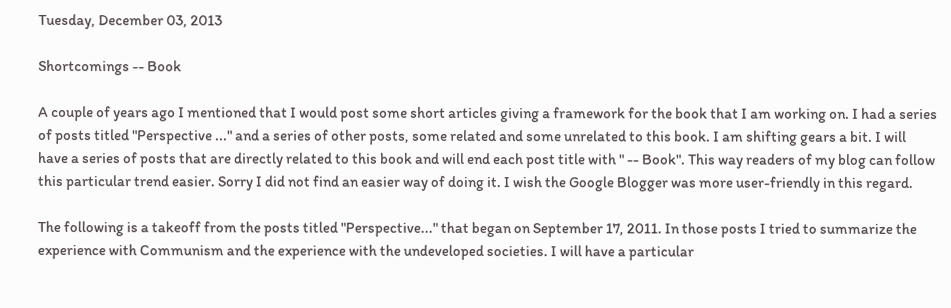Tuesday, December 03, 2013

Shortcomings -- Book

A couple of years ago I mentioned that I would post some short articles giving a framework for the book that I am working on. I had a series of posts titled "Perspective ..." and a series of other posts, some related and some unrelated to this book. I am shifting gears a bit. I will have a series of posts that are directly related to this book and will end each post title with " -- Book". This way readers of my blog can follow this particular trend easier. Sorry I did not find an easier way of doing it. I wish the Google Blogger was more user-friendly in this regard.

The following is a takeoff from the posts titled "Perspective..." that began on September 17, 2011. In those posts I tried to summarize the experience with Communism and the experience with the undeveloped societies. I will have a particular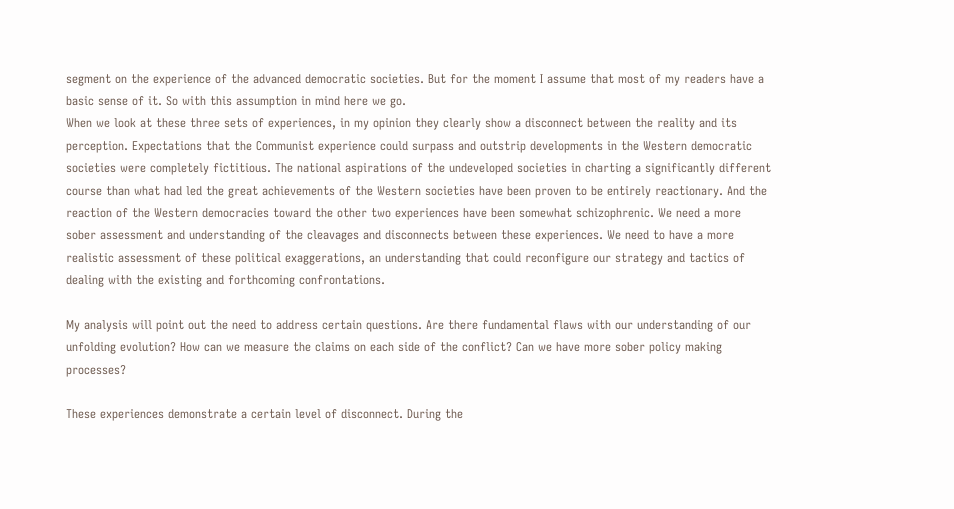segment on the experience of the advanced democratic societies. But for the moment I assume that most of my readers have a basic sense of it. So with this assumption in mind here we go.
When we look at these three sets of experiences, in my opinion they clearly show a disconnect between the reality and its perception. Expectations that the Communist experience could surpass and outstrip developments in the Western democratic societies were completely fictitious. The national aspirations of the undeveloped societies in charting a significantly different course than what had led the great achievements of the Western societies have been proven to be entirely reactionary. And the reaction of the Western democracies toward the other two experiences have been somewhat schizophrenic. We need a more sober assessment and understanding of the cleavages and disconnects between these experiences. We need to have a more realistic assessment of these political exaggerations, an understanding that could reconfigure our strategy and tactics of dealing with the existing and forthcoming confrontations.

My analysis will point out the need to address certain questions. Are there fundamental flaws with our understanding of our unfolding evolution? How can we measure the claims on each side of the conflict? Can we have more sober policy making processes?

These experiences demonstrate a certain level of disconnect. During the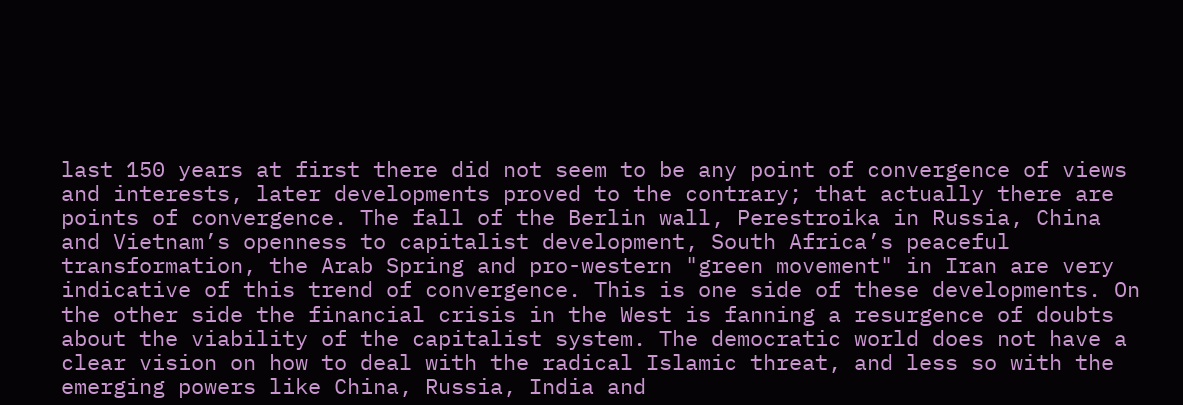last 150 years at first there did not seem to be any point of convergence of views and interests, later developments proved to the contrary; that actually there are points of convergence. The fall of the Berlin wall, Perestroika in Russia, China and Vietnam’s openness to capitalist development, South Africa’s peaceful transformation, the Arab Spring and pro-western "green movement" in Iran are very indicative of this trend of convergence. This is one side of these developments. On the other side the financial crisis in the West is fanning a resurgence of doubts about the viability of the capitalist system. The democratic world does not have a clear vision on how to deal with the radical Islamic threat, and less so with the emerging powers like China, Russia, India and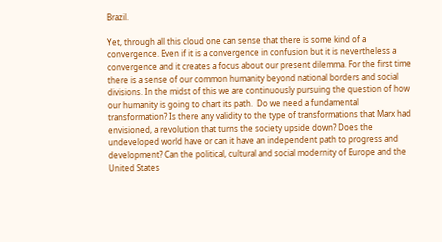Brazil.

Yet, through all this cloud one can sense that there is some kind of a convergence. Even if it is a convergence in confusion but it is nevertheless a convergence and it creates a focus about our present dilemma. For the first time there is a sense of our common humanity beyond national borders and social divisions. In the midst of this we are continuously pursuing the question of how our humanity is going to chart its path.  Do we need a fundamental transformation? Is there any validity to the type of transformations that Marx had envisioned, a revolution that turns the society upside down? Does the undeveloped world have or can it have an independent path to progress and development? Can the political, cultural and social modernity of Europe and the United States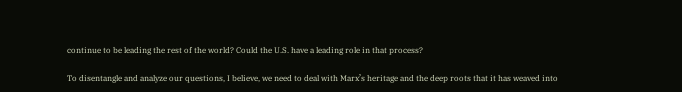continue to be leading the rest of the world? Could the U.S. have a leading role in that process?

To disentangle and analyze our questions, I believe, we need to deal with Marx’s heritage and the deep roots that it has weaved into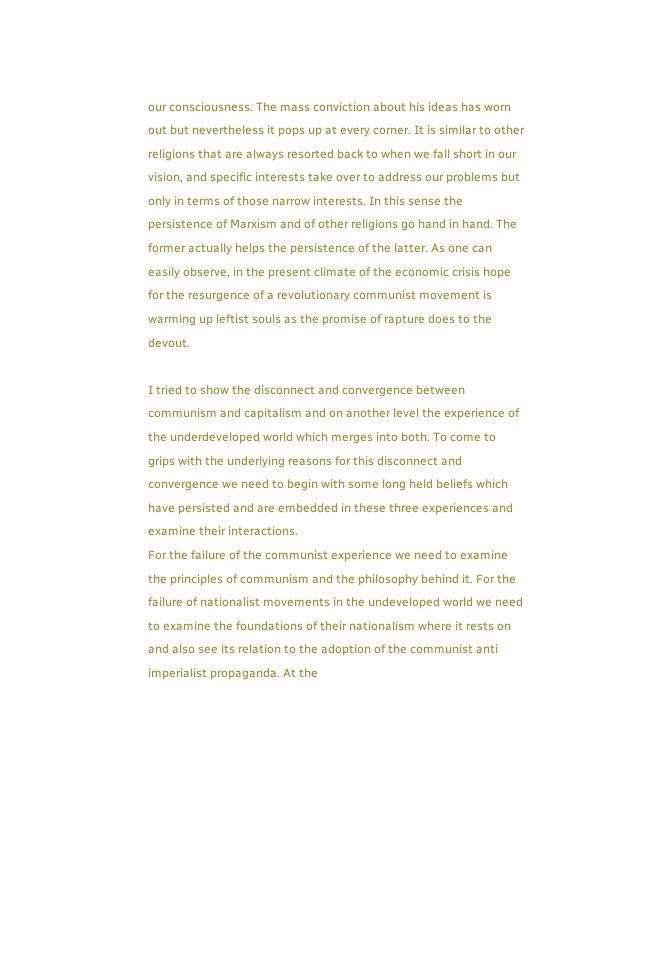our consciousness. The mass conviction about his ideas has worn out but nevertheless it pops up at every corner. It is similar to other religions that are always resorted back to when we fall short in our vision, and specific interests take over to address our problems but only in terms of those narrow interests. In this sense the persistence of Marxism and of other religions go hand in hand. The former actually helps the persistence of the latter. As one can easily observe, in the present climate of the economic crisis hope for the resurgence of a revolutionary communist movement is warming up leftist souls as the promise of rapture does to the devout.

I tried to show the disconnect and convergence between communism and capitalism and on another level the experience of the underdeveloped world which merges into both. To come to grips with the underlying reasons for this disconnect and convergence we need to begin with some long held beliefs which have persisted and are embedded in these three experiences and examine their interactions.
For the failure of the communist experience we need to examine the principles of communism and the philosophy behind it. For the failure of nationalist movements in the undeveloped world we need to examine the foundations of their nationalism where it rests on and also see its relation to the adoption of the communist anti imperialist propaganda. At the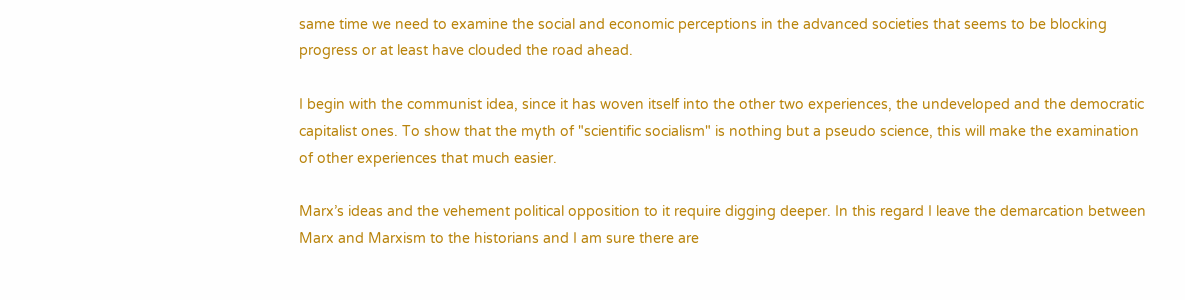same time we need to examine the social and economic perceptions in the advanced societies that seems to be blocking progress or at least have clouded the road ahead.

I begin with the communist idea, since it has woven itself into the other two experiences, the undeveloped and the democratic capitalist ones. To show that the myth of "scientific socialism" is nothing but a pseudo science, this will make the examination of other experiences that much easier.

Marx’s ideas and the vehement political opposition to it require digging deeper. In this regard I leave the demarcation between Marx and Marxism to the historians and I am sure there are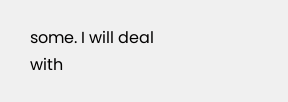some. I will deal with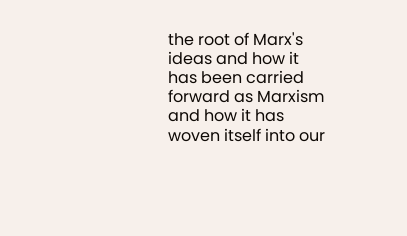the root of Marx's ideas and how it has been carried forward as Marxism and how it has woven itself into our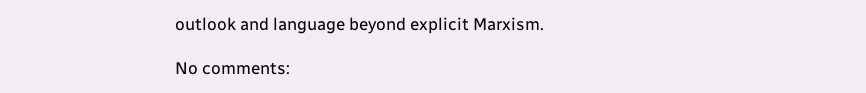outlook and language beyond explicit Marxism.

No comments: